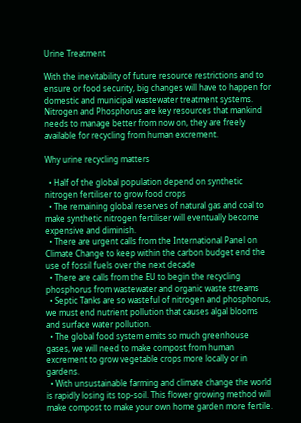Urine Treatment

With the inevitability of future resource restrictions and to ensure or food security, big changes will have to happen for domestic and municipal wastewater treatment systems. Nitrogen and Phosphorus are key resources that mankind needs to manage better from now on, they are freely available for recycling from human excrement.

Why urine recycling matters

  • Half of the global population depend on synthetic nitrogen fertiliser to grow food crops
  • The remaining global reserves of natural gas and coal to make synthetic nitrogen fertiliser will eventually become expensive and diminish.
  • There are urgent calls from the International Panel on Climate Change to keep within the carbon budget end the use of fossil fuels over the next decade
  • There are calls from the EU to begin the recycling phosphorus from wastewater and organic waste streams
  • Septic Tanks are so wasteful of nitrogen and phosphorus, we must end nutrient pollution that causes algal blooms and surface water pollution.
  • The global food system emits so much greenhouse gases, we will need to make compost from human excrement to grow vegetable crops more locally or in gardens.
  • With unsustainable farming and climate change the world is rapidly losing its top-soil. This flower growing method will make compost to make your own home garden more fertile.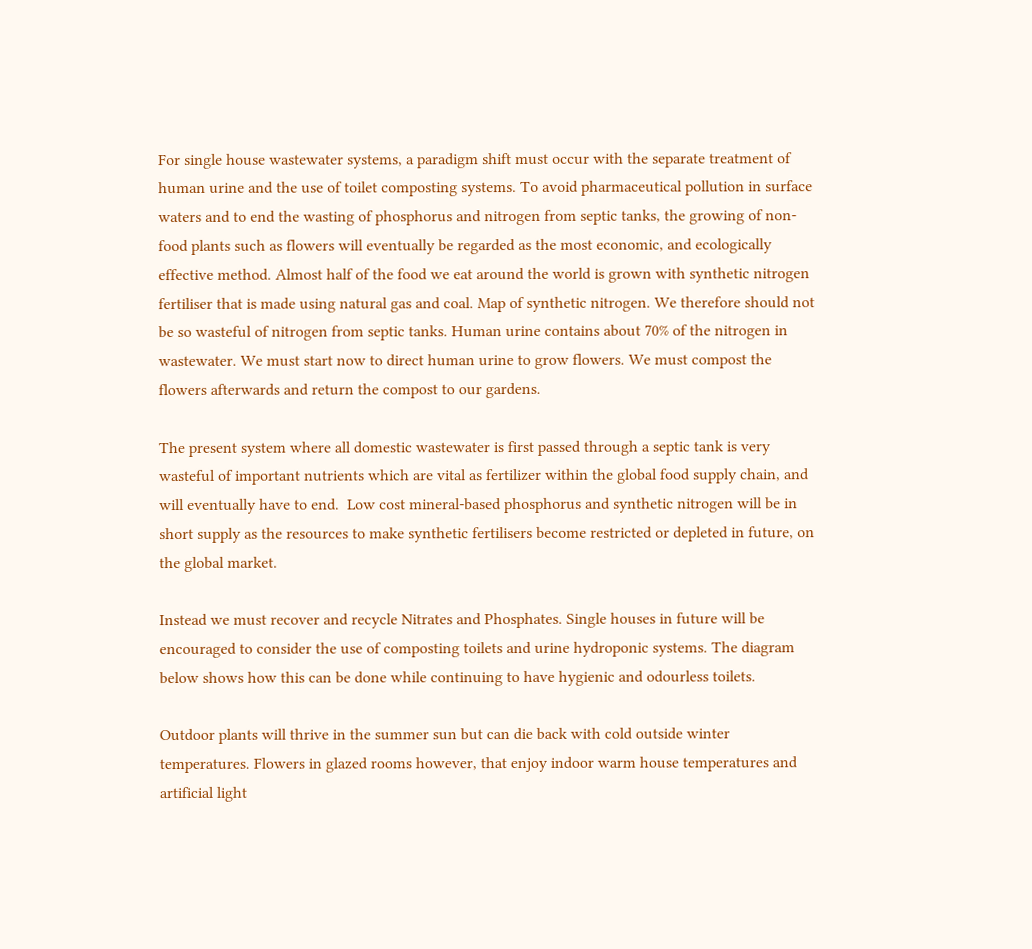For single house wastewater systems, a paradigm shift must occur with the separate treatment of human urine and the use of toilet composting systems. To avoid pharmaceutical pollution in surface waters and to end the wasting of phosphorus and nitrogen from septic tanks, the growing of non-food plants such as flowers will eventually be regarded as the most economic, and ecologically effective method. Almost half of the food we eat around the world is grown with synthetic nitrogen fertiliser that is made using natural gas and coal. Map of synthetic nitrogen. We therefore should not be so wasteful of nitrogen from septic tanks. Human urine contains about 70% of the nitrogen in wastewater. We must start now to direct human urine to grow flowers. We must compost the flowers afterwards and return the compost to our gardens.

The present system where all domestic wastewater is first passed through a septic tank is very wasteful of important nutrients which are vital as fertilizer within the global food supply chain, and will eventually have to end.  Low cost mineral-based phosphorus and synthetic nitrogen will be in short supply as the resources to make synthetic fertilisers become restricted or depleted in future, on the global market.

Instead we must recover and recycle Nitrates and Phosphates. Single houses in future will be encouraged to consider the use of composting toilets and urine hydroponic systems. The diagram below shows how this can be done while continuing to have hygienic and odourless toilets.

Outdoor plants will thrive in the summer sun but can die back with cold outside winter temperatures. Flowers in glazed rooms however, that enjoy indoor warm house temperatures and artificial light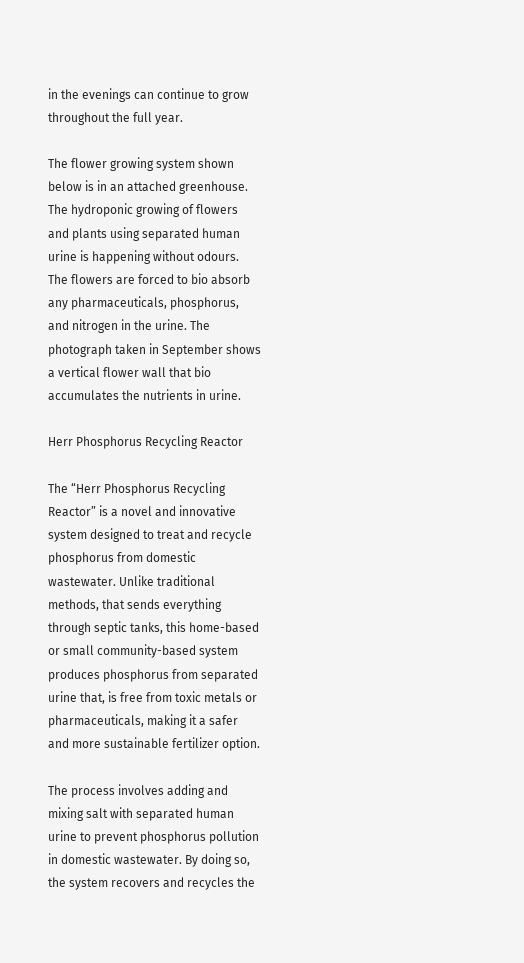in the evenings can continue to grow throughout the full year.

The flower growing system shown below is in an attached greenhouse. The hydroponic growing of flowers and plants using separated human urine is happening without odours. The flowers are forced to bio absorb any pharmaceuticals, phosphorus, and nitrogen in the urine. The photograph taken in September shows a vertical flower wall that bio accumulates the nutrients in urine.

Herr Phosphorus Recycling Reactor

The “Herr Phosphorus Recycling Reactor” is a novel and innovative system designed to treat and recycle phosphorus from domestic wastewater. Unlike traditional methods, that sends everything through septic tanks, this home-based or small community-based system produces phosphorus from separated urine that, is free from toxic metals or pharmaceuticals, making it a safer and more sustainable fertilizer option.

The process involves adding and mixing salt with separated human urine to prevent phosphorus pollution in domestic wastewater. By doing so, the system recovers and recycles the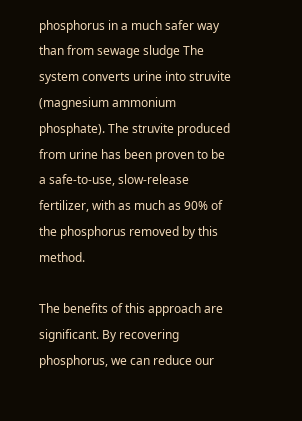phosphorus in a much safer way than from sewage sludge The system converts urine into struvite (magnesium ammonium phosphate). The struvite produced from urine has been proven to be a safe-to-use, slow-release fertilizer, with as much as 90% of the phosphorus removed by this method.

The benefits of this approach are significant. By recovering phosphorus, we can reduce our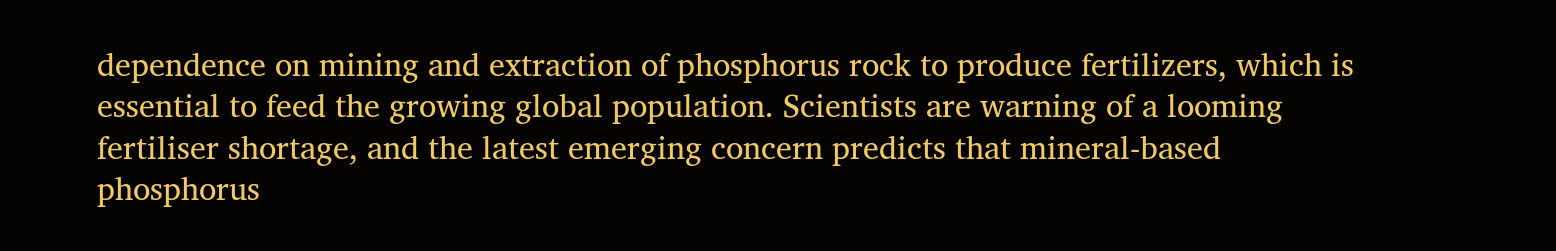dependence on mining and extraction of phosphorus rock to produce fertilizers, which is essential to feed the growing global population. Scientists are warning of a looming fertiliser shortage, and the latest emerging concern predicts that mineral-based phosphorus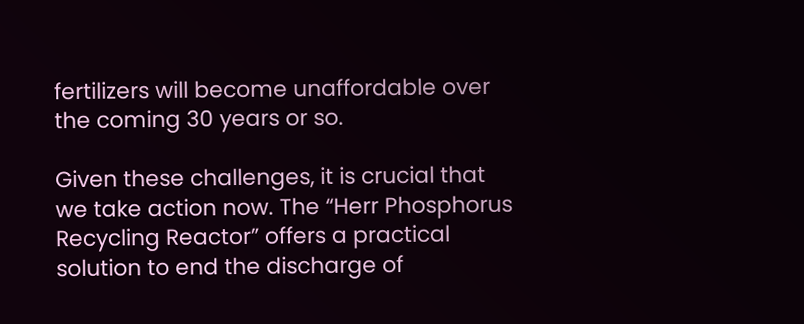fertilizers will become unaffordable over the coming 30 years or so.

Given these challenges, it is crucial that we take action now. The “Herr Phosphorus Recycling Reactor” offers a practical solution to end the discharge of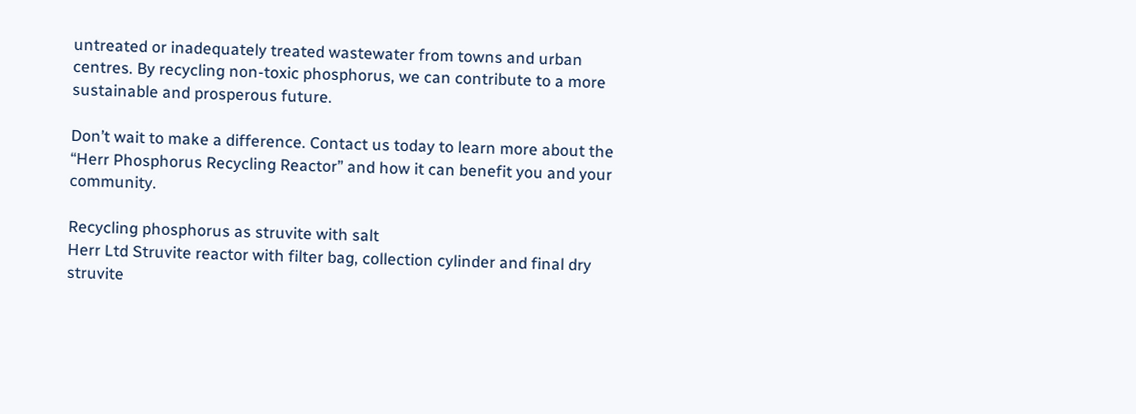untreated or inadequately treated wastewater from towns and urban centres. By recycling non-toxic phosphorus, we can contribute to a more sustainable and prosperous future.

Don’t wait to make a difference. Contact us today to learn more about the “Herr Phosphorus Recycling Reactor” and how it can benefit you and your community.

Recycling phosphorus as struvite with salt
Herr Ltd Struvite reactor with filter bag, collection cylinder and final dry struvite